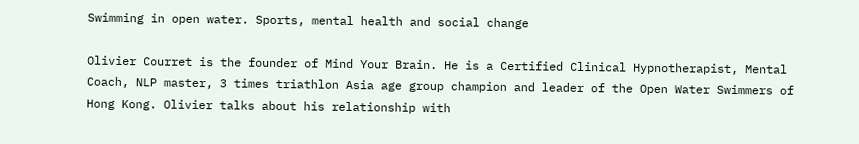Swimming in open water. Sports, mental health and social change

Olivier Courret is the founder of Mind Your Brain. He is a Certified Clinical Hypnotherapist, Mental Coach, NLP master, 3 times triathlon Asia age group champion and leader of the Open Water Swimmers of Hong Kong. Olivier talks about his relationship with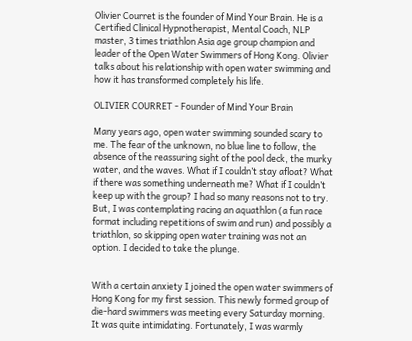Olivier Courret is the founder of Mind Your Brain. He is a Certified Clinical Hypnotherapist, Mental Coach, NLP master, 3 times triathlon Asia age group champion and leader of the Open Water Swimmers of Hong Kong. Olivier talks about his relationship with open water swimming and how it has transformed completely his life.

OLIVIER COURRET - Founder of Mind Your Brain

Many years ago, open water swimming sounded scary to me. The fear of the unknown, no blue line to follow, the absence of the reassuring sight of the pool deck, the murky water, and the waves. What if I couldn’t stay afloat? What if there was something underneath me? What if I couldn’t keep up with the group? I had so many reasons not to try. But, I was contemplating racing an aquathlon (a fun race format including repetitions of swim and run) and possibly a triathlon, so skipping open water training was not an option. I decided to take the plunge.


With a certain anxiety I joined the open water swimmers of Hong Kong for my first session. This newly formed group of die-hard swimmers was meeting every Saturday morning. It was quite intimidating. Fortunately, I was warmly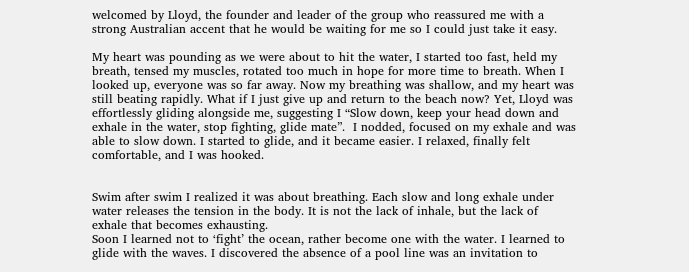welcomed by Lloyd, the founder and leader of the group who reassured me with a strong Australian accent that he would be waiting for me so I could just take it easy.

My heart was pounding as we were about to hit the water, I started too fast, held my breath, tensed my muscles, rotated too much in hope for more time to breath. When I looked up, everyone was so far away. Now my breathing was shallow, and my heart was still beating rapidly. What if I just give up and return to the beach now? Yet, Lloyd was effortlessly gliding alongside me, suggesting I “Slow down, keep your head down and exhale in the water, stop fighting, glide mate”.  I nodded, focused on my exhale and was able to slow down. I started to glide, and it became easier. I relaxed, finally felt comfortable, and I was hooked.


Swim after swim I realized it was about breathing. Each slow and long exhale under water releases the tension in the body. It is not the lack of inhale, but the lack of exhale that becomes exhausting.
Soon I learned not to ‘fight’ the ocean, rather become one with the water. I learned to glide with the waves. I discovered the absence of a pool line was an invitation to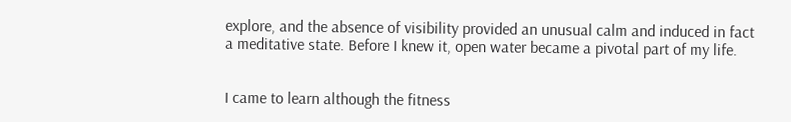explore, and the absence of visibility provided an unusual calm and induced in fact a meditative state. Before I knew it, open water became a pivotal part of my life.


I came to learn although the fitness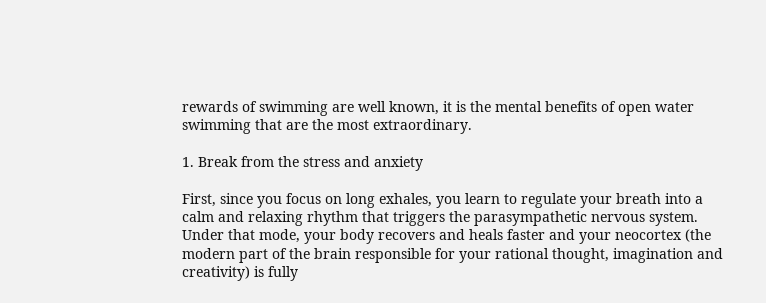rewards of swimming are well known, it is the mental benefits of open water swimming that are the most extraordinary.

1. Break from the stress and anxiety

First, since you focus on long exhales, you learn to regulate your breath into a calm and relaxing rhythm that triggers the parasympathetic nervous system. Under that mode, your body recovers and heals faster and your neocortex (the modern part of the brain responsible for your rational thought, imagination and creativity) is fully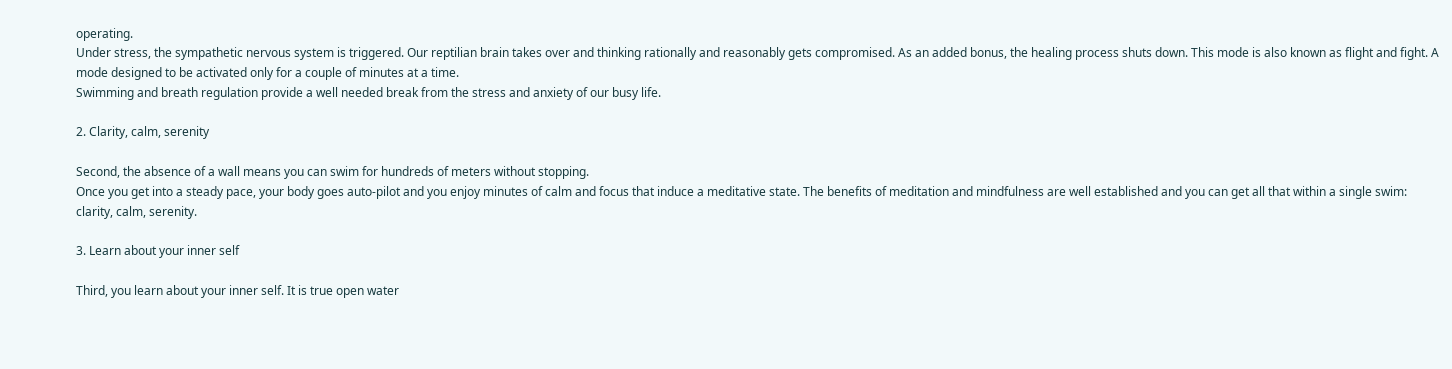operating.
Under stress, the sympathetic nervous system is triggered. Our reptilian brain takes over and thinking rationally and reasonably gets compromised. As an added bonus, the healing process shuts down. This mode is also known as flight and fight. A mode designed to be activated only for a couple of minutes at a time.
Swimming and breath regulation provide a well needed break from the stress and anxiety of our busy life.

2. Clarity, calm, serenity

Second, the absence of a wall means you can swim for hundreds of meters without stopping.
Once you get into a steady pace, your body goes auto-pilot and you enjoy minutes of calm and focus that induce a meditative state. The benefits of meditation and mindfulness are well established and you can get all that within a single swim: clarity, calm, serenity.

3. Learn about your inner self

Third, you learn about your inner self. It is true open water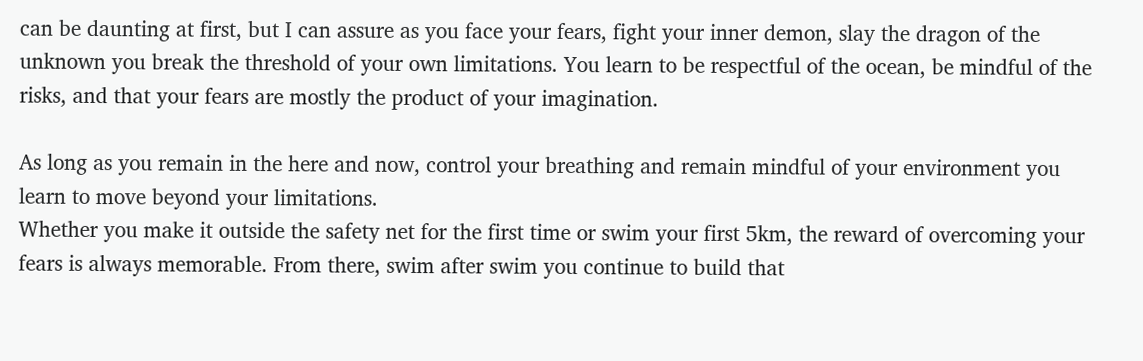can be daunting at first, but I can assure as you face your fears, fight your inner demon, slay the dragon of the unknown you break the threshold of your own limitations. You learn to be respectful of the ocean, be mindful of the risks, and that your fears are mostly the product of your imagination.

As long as you remain in the here and now, control your breathing and remain mindful of your environment you learn to move beyond your limitations.
Whether you make it outside the safety net for the first time or swim your first 5km, the reward of overcoming your fears is always memorable. From there, swim after swim you continue to build that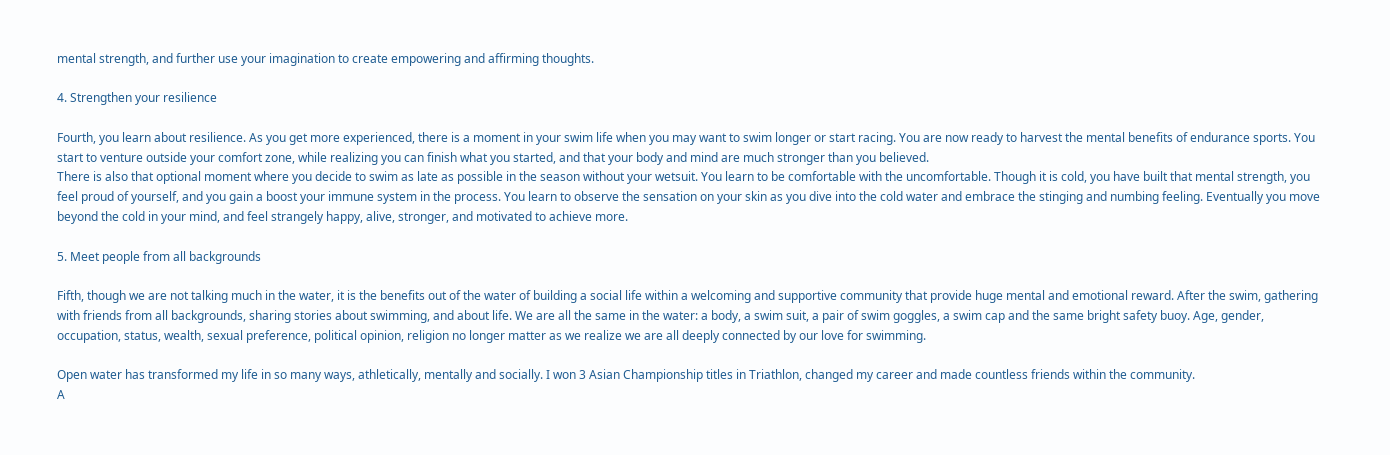mental strength, and further use your imagination to create empowering and affirming thoughts.

4. Strengthen your resilience

Fourth, you learn about resilience. As you get more experienced, there is a moment in your swim life when you may want to swim longer or start racing. You are now ready to harvest the mental benefits of endurance sports. You start to venture outside your comfort zone, while realizing you can finish what you started, and that your body and mind are much stronger than you believed.
There is also that optional moment where you decide to swim as late as possible in the season without your wetsuit. You learn to be comfortable with the uncomfortable. Though it is cold, you have built that mental strength, you feel proud of yourself, and you gain a boost your immune system in the process. You learn to observe the sensation on your skin as you dive into the cold water and embrace the stinging and numbing feeling. Eventually you move beyond the cold in your mind, and feel strangely happy, alive, stronger, and motivated to achieve more.

5. Meet people from all backgrounds

Fifth, though we are not talking much in the water, it is the benefits out of the water of building a social life within a welcoming and supportive community that provide huge mental and emotional reward. After the swim, gathering with friends from all backgrounds, sharing stories about swimming, and about life. We are all the same in the water: a body, a swim suit, a pair of swim goggles, a swim cap and the same bright safety buoy. Age, gender, occupation, status, wealth, sexual preference, political opinion, religion no longer matter as we realize we are all deeply connected by our love for swimming.

Open water has transformed my life in so many ways, athletically, mentally and socially. I won 3 Asian Championship titles in Triathlon, changed my career and made countless friends within the community.
A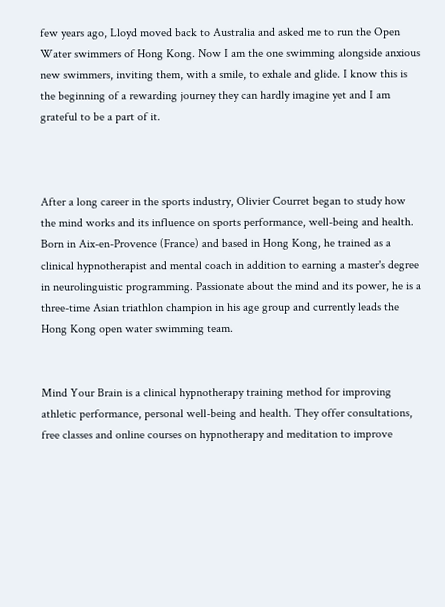few years ago, Lloyd moved back to Australia and asked me to run the Open Water swimmers of Hong Kong. Now I am the one swimming alongside anxious new swimmers, inviting them, with a smile, to exhale and glide. I know this is the beginning of a rewarding journey they can hardly imagine yet and I am grateful to be a part of it.



After a long career in the sports industry, Olivier Courret began to study how the mind works and its influence on sports performance, well-being and health. Born in Aix-en-Provence (France) and based in Hong Kong, he trained as a clinical hypnotherapist and mental coach in addition to earning a master's degree in neurolinguistic programming. Passionate about the mind and its power, he is a three-time Asian triathlon champion in his age group and currently leads the Hong Kong open water swimming team.


Mind Your Brain is a clinical hypnotherapy training method for improving athletic performance, personal well-being and health. They offer consultations, free classes and online courses on hypnotherapy and meditation to improve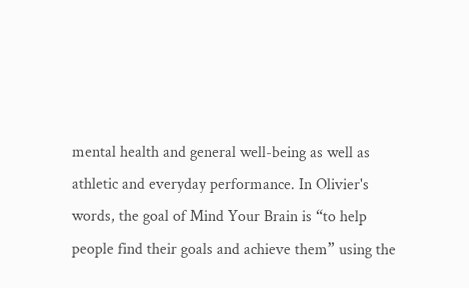mental health and general well-being as well as athletic and everyday performance. In Olivier's words, the goal of Mind Your Brain is “to help people find their goals and achieve them” using the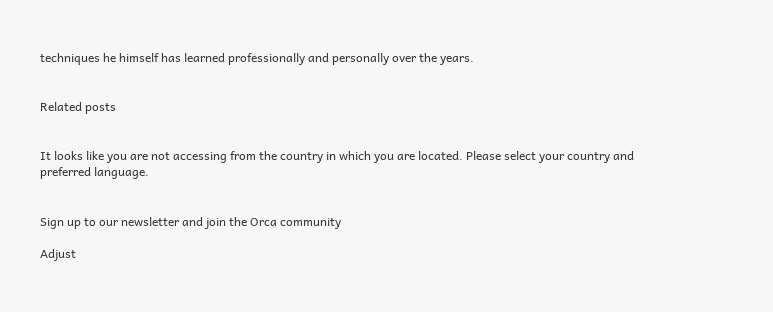techniques he himself has learned professionally and personally over the years.


Related posts


It looks like you are not accessing from the country in which you are located. Please select your country and preferred language.


Sign up to our newsletter and join the Orca community

Adjust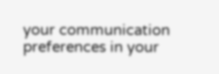your communication preferences in your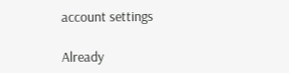account settings

Already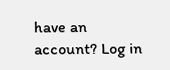have an account? Log in